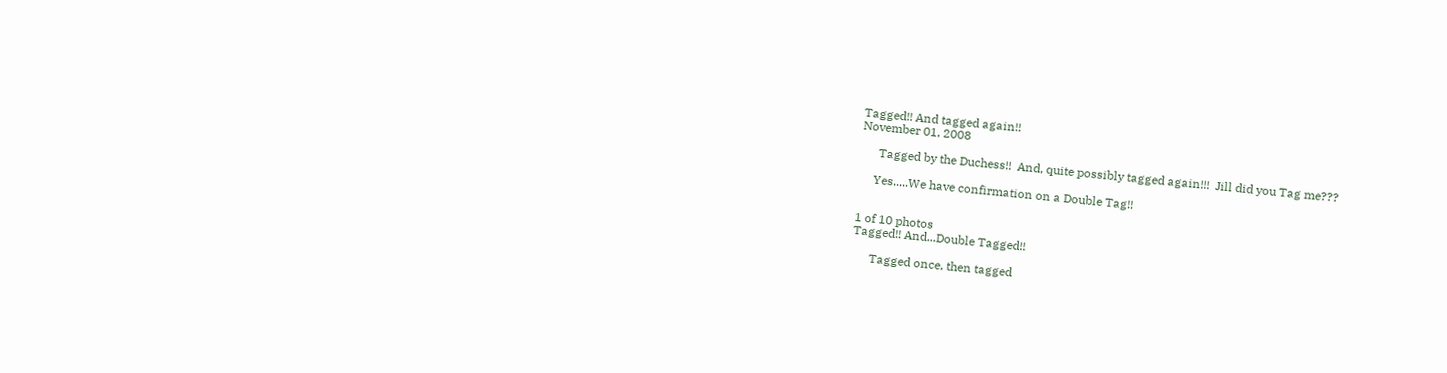Tagged!! And tagged again!!
November 01, 2008

      Tagged by the Duchess!!  And, quite possibly tagged again!!!  Jill did you Tag me???

     Yes.....We have confirmation on a Double Tag!!


1 of 10 photos
Tagged!! And...Double Tagged!!

      Tagged once, then tagged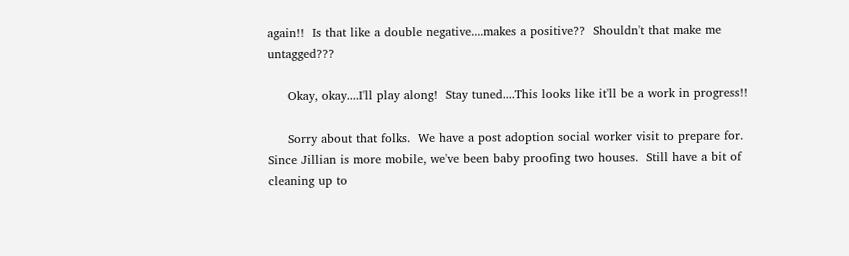again!!  Is that like a double negative....makes a positive??  Shouldn't that make me untagged???

     Okay, okay....I'll play along!  Stay tuned....This looks like it'll be a work in progress!!

     Sorry about that folks.  We have a post adoption social worker visit to prepare for.  Since Jillian is more mobile, we've been baby proofing two houses.  Still have a bit of cleaning up to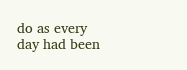do as every day had been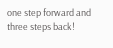one step forward and three steps back!